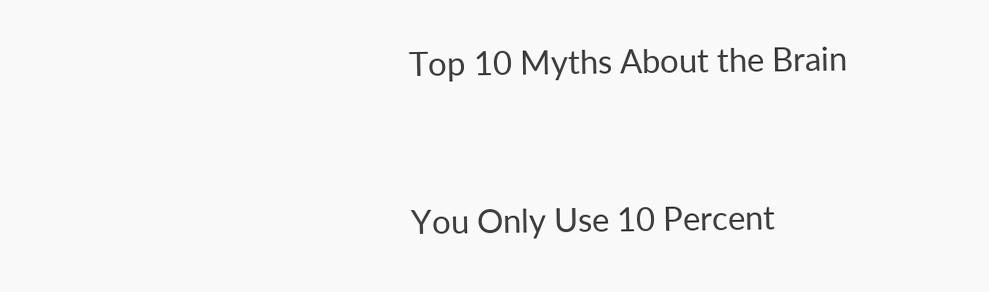Top 10 Myths About the Brain


You Only Use 10 Percent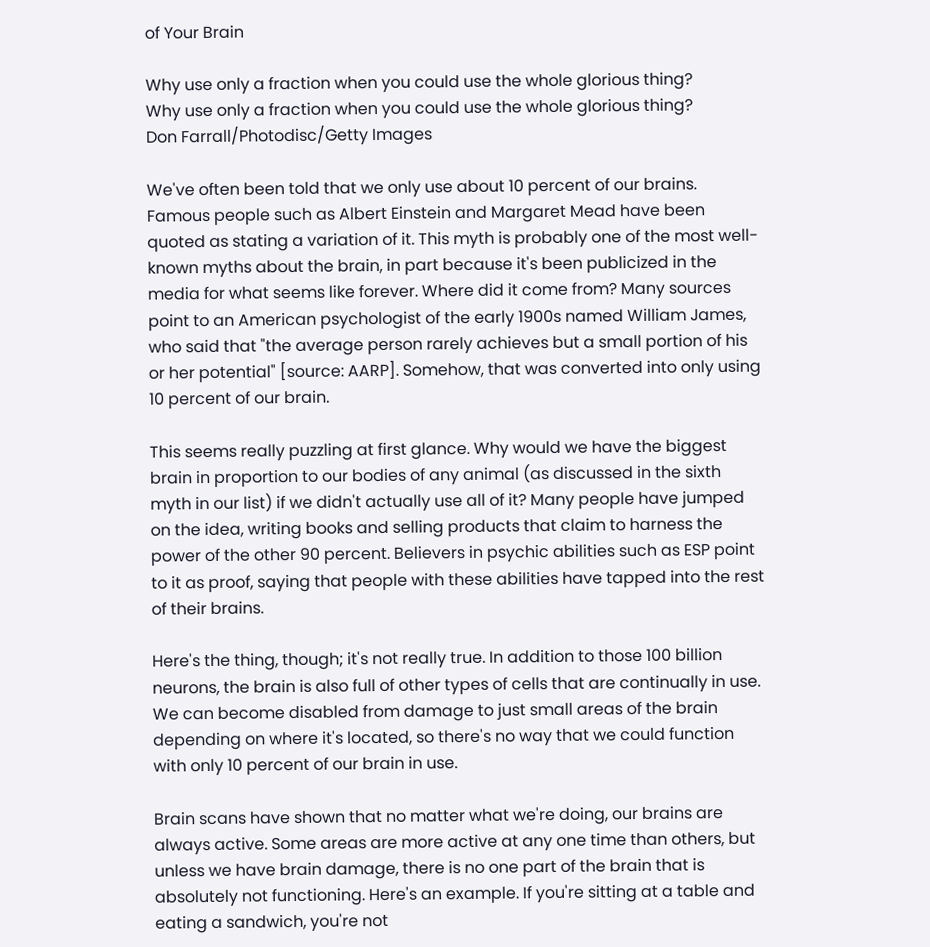of Your Brain

Why use only a fraction when you could use the whole glorious thing?
Why use only a fraction when you could use the whole glorious thing?
Don Farrall/Photodisc/Getty Images

We've often been told that we only use about 10 percent of our brains. Famous people such as Albert Einstein and Margaret Mead have been quoted as stating a variation of it. This myth is probably one of the most well-known myths about the brain, in part because it's been publicized in the media for what seems like forever. Where did it come from? Many sources point to an American psychologist of the early 1900s named William James, who said that "the average person rarely achieves but a small portion of his or her potential" [source: AARP]. Somehow, that was converted into only using 10 percent of our brain.

This seems really puzzling at first glance. Why would we have the biggest brain in proportion to our bodies of any animal (as discussed in the sixth myth in our list) if we didn't actually use all of it? Many people have jumped on the idea, writing books and selling products that claim to harness the power of the other 90 percent. Believers in psychic abilities such as ESP point to it as proof, saying that people with these abilities have tapped into the rest of their brains.

Here's the thing, though; it's not really true. In addition to those 100 billion neurons, the brain is also full of other types of cells that are continually in use. We can become disabled from damage to just small areas of the brain depending on where it's located, so there's no way that we could function with only 10 percent of our brain in use.

Brain scans have shown that no matter what we're doing, our brains are always active. Some areas are more active at any one time than others, but unless we have brain damage, there is no one part of the brain that is absolutely not functioning. Here's an example. If you're sitting at a table and eating a sandwich, you're not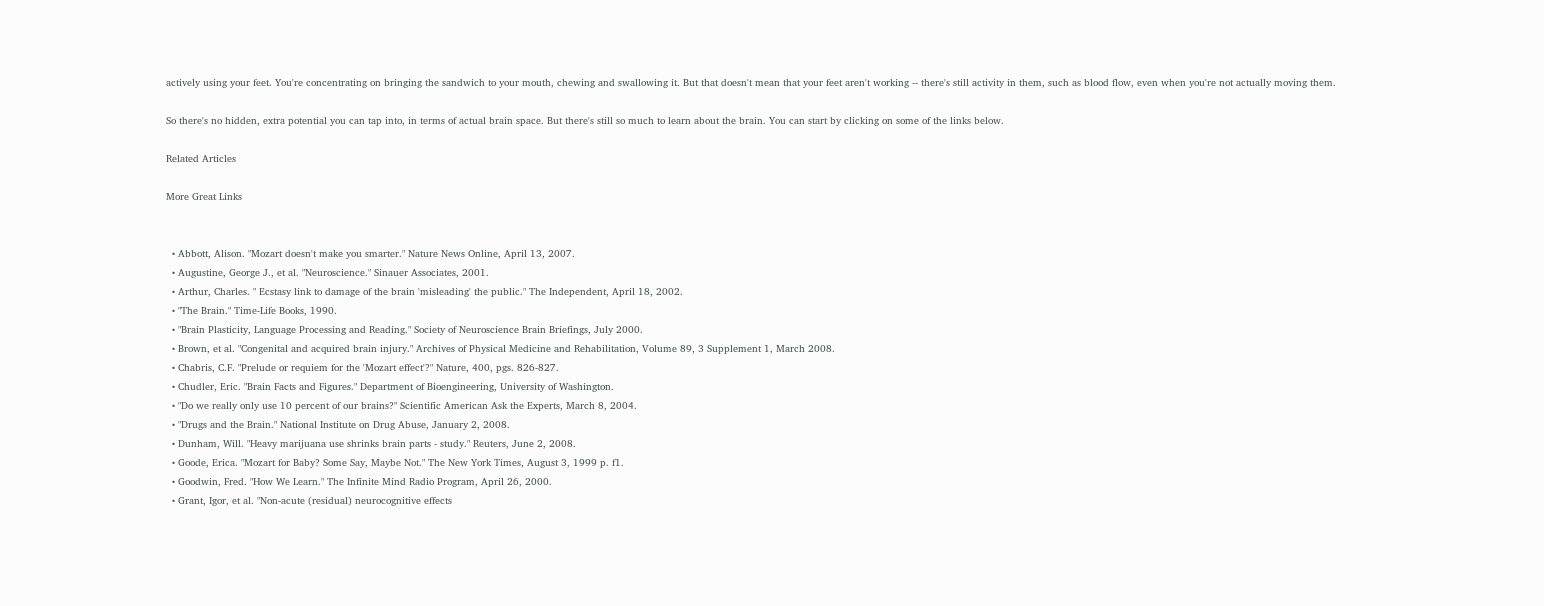actively using your feet. You're concentrating on bringing the sandwich to your mouth, chewing and swallowing it. But that doesn't mean that your feet aren't working -- there's still activity in them, such as blood flow, even when you're not actually moving them.

So there's no hidden, extra potential you can tap into, in terms of actual brain space. But there's still so much to learn about the brain. You can start by clicking on some of the links below.

Related Articles

More Great Links


  • Abbott, Alison. "Mozart doesn't make you smarter." Nature News Online, April 13, 2007.
  • Augustine, George J., et al. "Neuroscience." Sinauer Associates, 2001.
  • Arthur, Charles. " Ecstasy link to damage of the brain 'misleading' the public." The Independent, April 18, 2002.
  • "The Brain." Time-Life Books, 1990.
  • "Brain Plasticity, Language Processing and Reading." Society of Neuroscience Brain Briefings, July 2000.
  • Brown, et al. "Congenital and acquired brain injury." Archives of Physical Medicine and Rehabilitation, Volume 89, 3 Supplement 1, March 2008.
  • Chabris, C.F. "Prelude or requiem for the 'Mozart effect'?" Nature, 400, pgs. 826-827.
  • Chudler, Eric. "Brain Facts and Figures." Department of Bioengineering, University of Washington.
  • "Do we really only use 10 percent of our brains?" Scientific American Ask the Experts, March 8, 2004.
  • "Drugs and the Brain." National Institute on Drug Abuse, January 2, 2008.
  • Dunham, Will. "Heavy marijuana use shrinks brain parts - study." Reuters, June 2, 2008.
  • Goode, Erica. "Mozart for Baby? Some Say, Maybe Not." The New York Times, August 3, 1999 p. f1.
  • Goodwin, Fred. "How We Learn." The Infinite Mind Radio Program, April 26, 2000.
  • Grant, Igor, et al. "Non-acute (residual) neurocognitive effects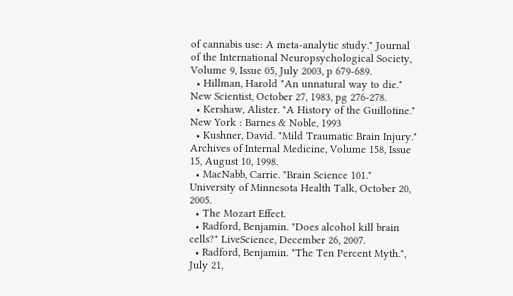of cannabis use: A meta-analytic study." Journal of the International Neuropsychological Society, Volume 9, Issue 05, July 2003, p 679-689.
  • Hillman, Harold "An unnatural way to die." New Scientist, October 27, 1983, pg 276-278.
  • Kershaw, Alister. "A History of the Guillotine." New York : Barnes & Noble, 1993
  • Kushner, David. "Mild Traumatic Brain Injury." Archives of Internal Medicine, Volume 158, Issue 15, August 10, 1998.
  • MacNabb, Carrie. "Brain Science 101." University of Minnesota Health Talk, October 20, 2005.
  • The Mozart Effect.
  • Radford, Benjamin. "Does alcohol kill brain cells?" LiveScience, December 26, 2007.
  • Radford, Benjamin. "The Ten Percent Myth.", July 21,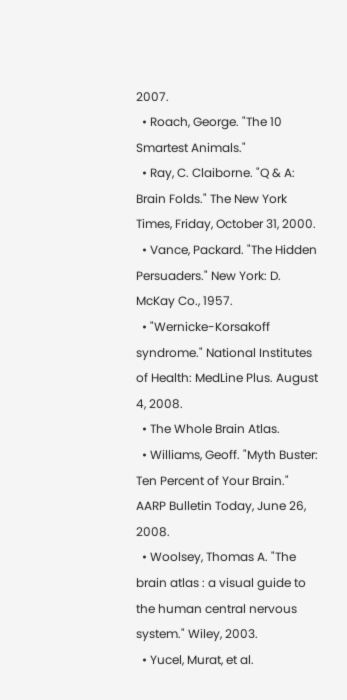2007.
  • Roach, George. "The 10 Smartest Animals."
  • Ray, C. Claiborne. "Q & A: Brain Folds." The New York Times, Friday, October 31, 2000.
  • Vance, Packard. "The Hidden Persuaders." New York: D. McKay Co., 1957.
  • "Wernicke-Korsakoff syndrome." National Institutes of Health: MedLine Plus. August 4, 2008.
  • The Whole Brain Atlas.
  • Williams, Geoff. "Myth Buster: Ten Percent of Your Brain." AARP Bulletin Today, June 26, 2008.
  • Woolsey, Thomas A. "The brain atlas : a visual guide to the human central nervous system." Wiley, 2003.
  • Yucel, Murat, et al.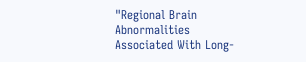"Regional Brain Abnormalities Associated With Long-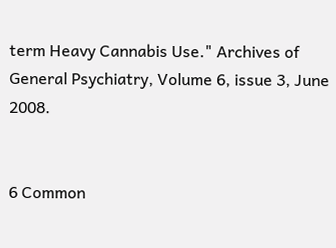term Heavy Cannabis Use." Archives of General Psychiatry, Volume 6, issue 3, June 2008.


6 Common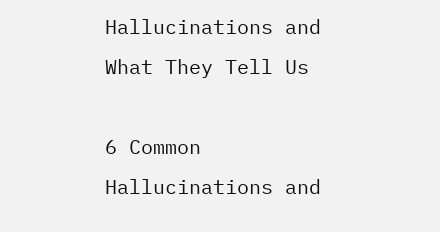Hallucinations and What They Tell Us

6 Common Hallucinations and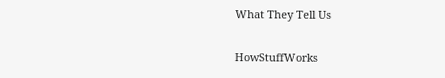What They Tell Us

HowStuffWorks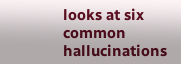looks at six common hallucinations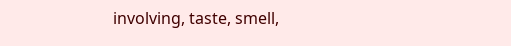involving, taste, smell,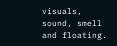visuals, sound, smell and floating.